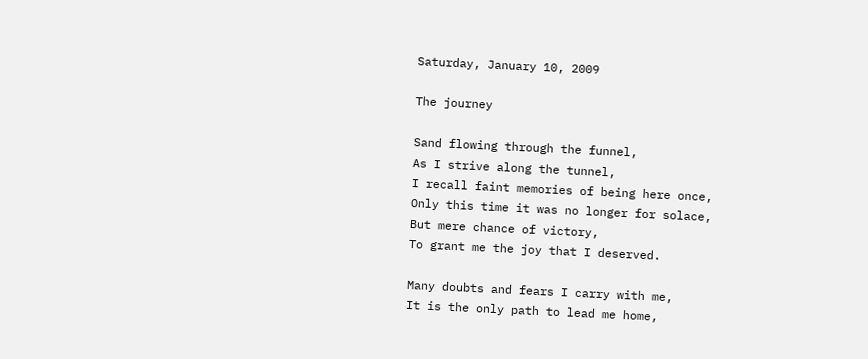Saturday, January 10, 2009

The journey

Sand flowing through the funnel,
As I strive along the tunnel,
I recall faint memories of being here once,
Only this time it was no longer for solace,
But mere chance of victory,
To grant me the joy that I deserved.

Many doubts and fears I carry with me,
It is the only path to lead me home,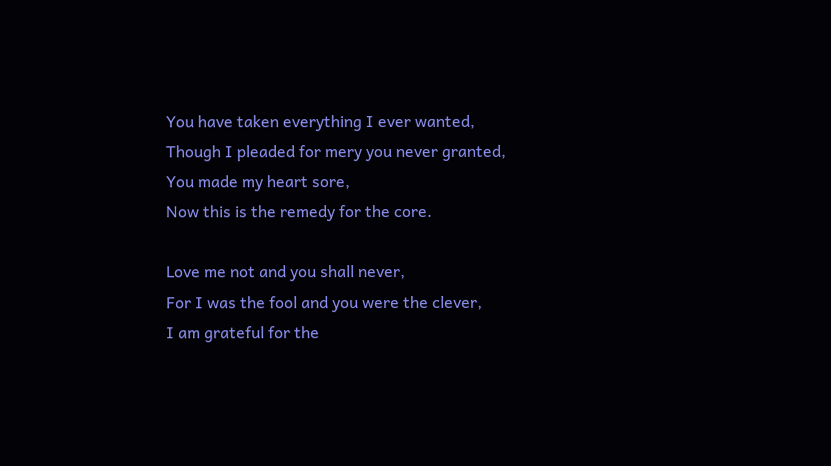You have taken everything I ever wanted,
Though I pleaded for mery you never granted,
You made my heart sore,
Now this is the remedy for the core.

Love me not and you shall never,
For I was the fool and you were the clever,
I am grateful for the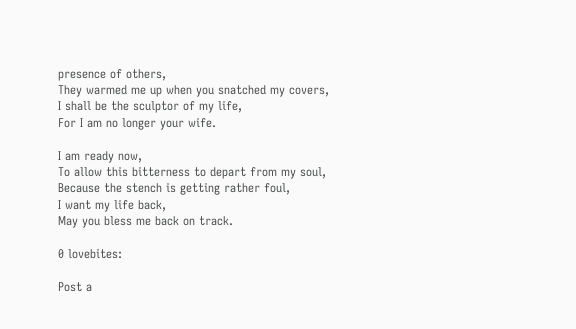presence of others,
They warmed me up when you snatched my covers,
I shall be the sculptor of my life,
For I am no longer your wife.

I am ready now,
To allow this bitterness to depart from my soul,
Because the stench is getting rather foul,
I want my life back,
May you bless me back on track.

0 lovebites:

Post a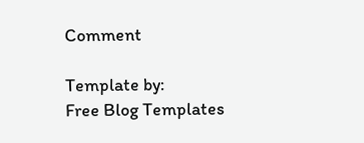Comment

Template by:
Free Blog Templates